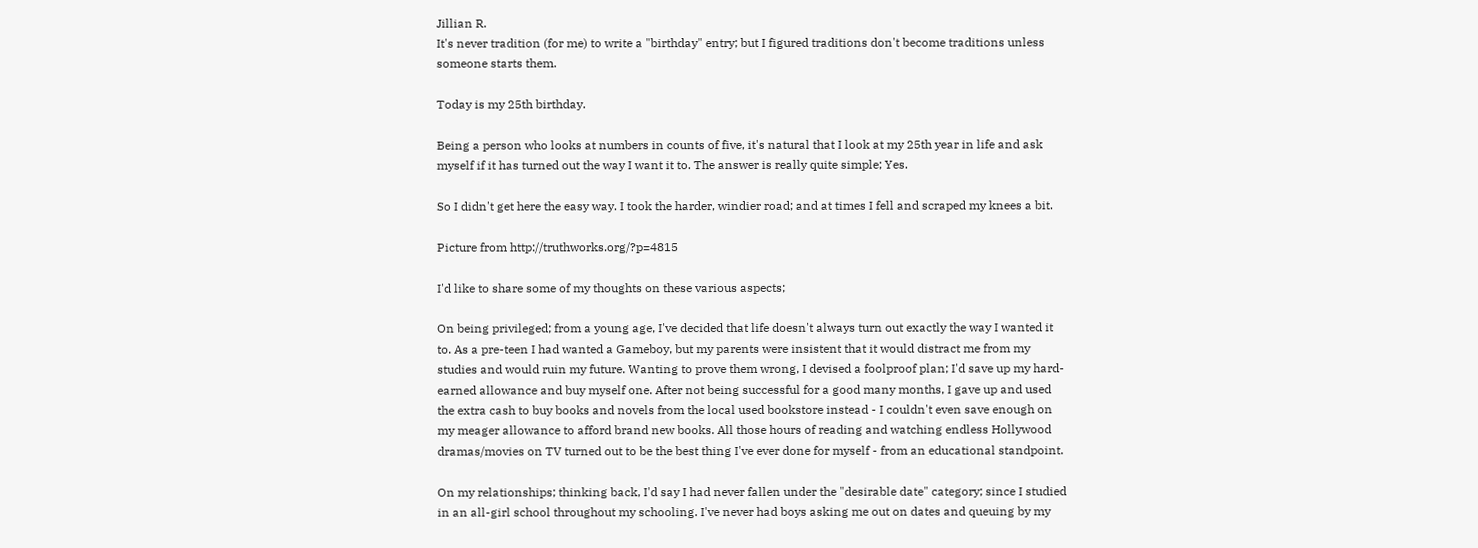Jillian R.
It's never tradition (for me) to write a "birthday" entry; but I figured traditions don't become traditions unless someone starts them.

Today is my 25th birthday.

Being a person who looks at numbers in counts of five, it's natural that I look at my 25th year in life and ask myself if it has turned out the way I want it to. The answer is really quite simple; Yes.

So I didn't get here the easy way. I took the harder, windier road; and at times I fell and scraped my knees a bit.

Picture from http://truthworks.org/?p=4815

I'd like to share some of my thoughts on these various aspects;

On being privileged; from a young age, I've decided that life doesn't always turn out exactly the way I wanted it to. As a pre-teen I had wanted a Gameboy, but my parents were insistent that it would distract me from my studies and would ruin my future. Wanting to prove them wrong, I devised a foolproof plan; I'd save up my hard-earned allowance and buy myself one. After not being successful for a good many months, I gave up and used the extra cash to buy books and novels from the local used bookstore instead - I couldn't even save enough on my meager allowance to afford brand new books. All those hours of reading and watching endless Hollywood dramas/movies on TV turned out to be the best thing I've ever done for myself - from an educational standpoint.

On my relationships; thinking back, I'd say I had never fallen under the "desirable date" category; since I studied in an all-girl school throughout my schooling. I've never had boys asking me out on dates and queuing by my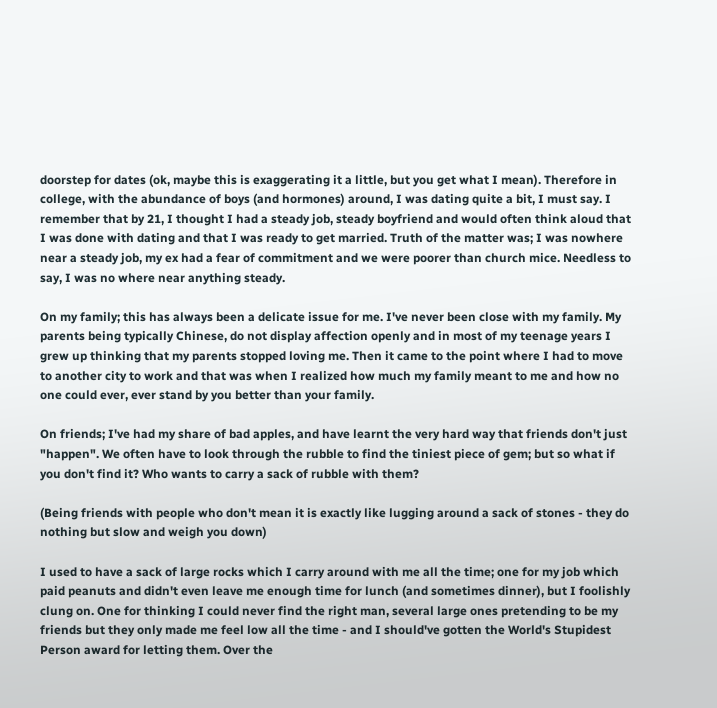doorstep for dates (ok, maybe this is exaggerating it a little, but you get what I mean). Therefore in college, with the abundance of boys (and hormones) around, I was dating quite a bit, I must say. I remember that by 21, I thought I had a steady job, steady boyfriend and would often think aloud that I was done with dating and that I was ready to get married. Truth of the matter was; I was nowhere near a steady job, my ex had a fear of commitment and we were poorer than church mice. Needless to say, I was no where near anything steady.

On my family; this has always been a delicate issue for me. I've never been close with my family. My parents being typically Chinese, do not display affection openly and in most of my teenage years I grew up thinking that my parents stopped loving me. Then it came to the point where I had to move to another city to work and that was when I realized how much my family meant to me and how no one could ever, ever stand by you better than your family.

On friends; I've had my share of bad apples, and have learnt the very hard way that friends don't just "happen". We often have to look through the rubble to find the tiniest piece of gem; but so what if you don't find it? Who wants to carry a sack of rubble with them?

(Being friends with people who don't mean it is exactly like lugging around a sack of stones - they do nothing but slow and weigh you down)

I used to have a sack of large rocks which I carry around with me all the time; one for my job which paid peanuts and didn't even leave me enough time for lunch (and sometimes dinner), but I foolishly clung on. One for thinking I could never find the right man, several large ones pretending to be my friends but they only made me feel low all the time - and I should've gotten the World's Stupidest Person award for letting them. Over the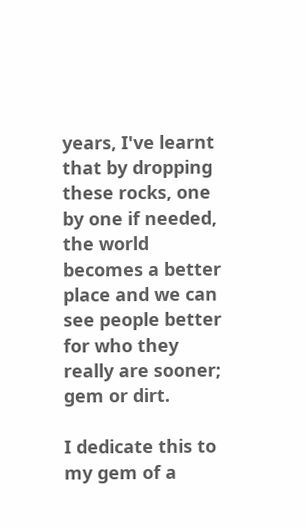years, I've learnt that by dropping these rocks, one by one if needed, the world becomes a better place and we can see people better for who they really are sooner; gem or dirt.

I dedicate this to my gem of a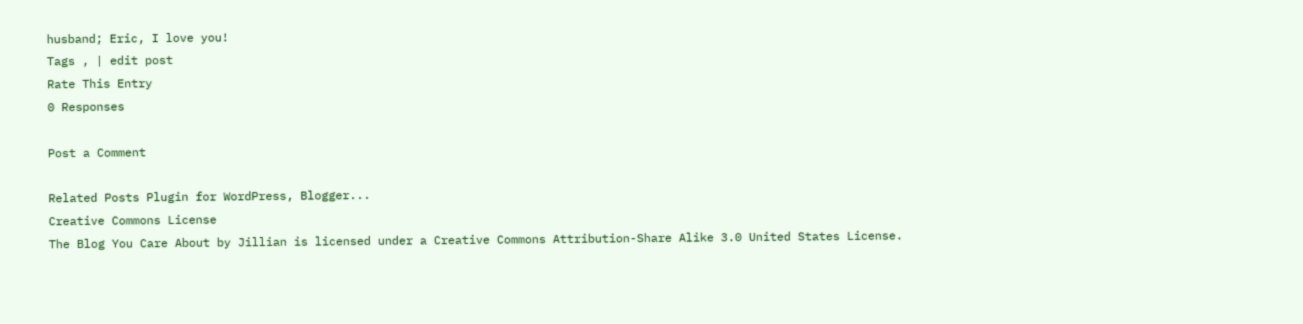husband; Eric, I love you!
Tags , | edit post
Rate This Entry
0 Responses

Post a Comment

Related Posts Plugin for WordPress, Blogger...
Creative Commons License
The Blog You Care About by Jillian is licensed under a Creative Commons Attribution-Share Alike 3.0 United States License.